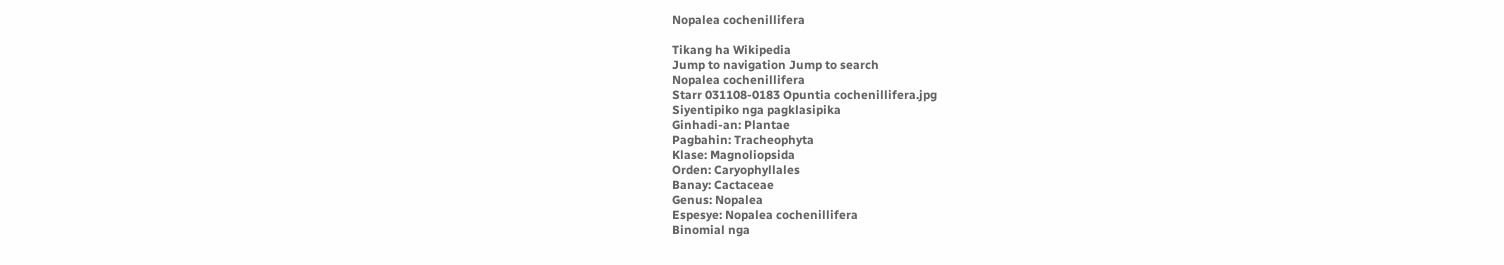Nopalea cochenillifera

Tikang ha Wikipedia
Jump to navigation Jump to search
Nopalea cochenillifera
Starr 031108-0183 Opuntia cochenillifera.jpg
Siyentipiko nga pagklasipika
Ginhadi-an: Plantae
Pagbahin: Tracheophyta
Klase: Magnoliopsida
Orden: Caryophyllales
Banay: Cactaceae
Genus: Nopalea
Espesye: Nopalea cochenillifera
Binomial nga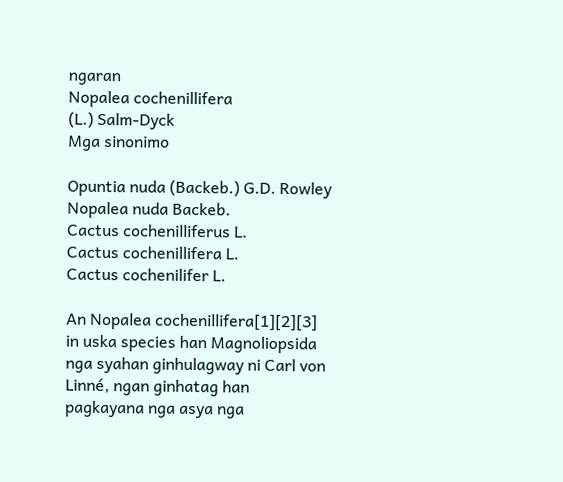ngaran
Nopalea cochenillifera
(L.) Salm-Dyck
Mga sinonimo

Opuntia nuda (Backeb.) G.D. Rowley
Nopalea nuda Backeb.
Cactus cochenilliferus L.
Cactus cochenillifera L.
Cactus cochenilifer L.

An Nopalea cochenillifera[1][2][3] in uska species han Magnoliopsida nga syahan ginhulagway ni Carl von Linné, ngan ginhatag han pagkayana nga asya nga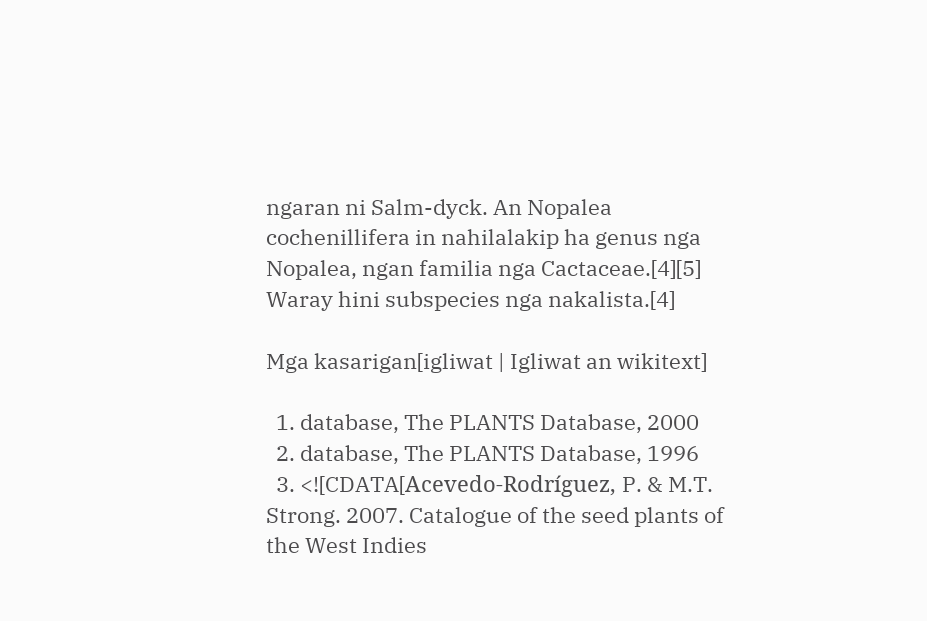ngaran ni Salm-dyck. An Nopalea cochenillifera in nahilalakip ha genus nga Nopalea, ngan familia nga Cactaceae.[4][5] Waray hini subspecies nga nakalista.[4]

Mga kasarigan[igliwat | Igliwat an wikitext]

  1. database, The PLANTS Database, 2000
  2. database, The PLANTS Database, 1996
  3. <![CDATA[Acevedo-Rodríguez, P. & M.T. Strong. 2007. Catalogue of the seed plants of the West Indies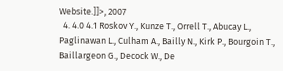Website.]]>, 2007
  4. 4.0 4.1 Roskov Y., Kunze T., Orrell T., Abucay L., Paglinawan L., Culham A., Bailly N., Kirk P., Bourgoin T., Baillargeon G., Decock W., De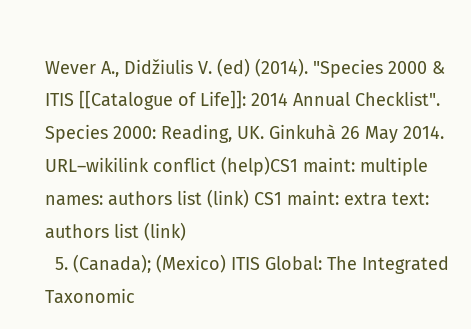Wever A., Didžiulis V. (ed) (2014). "Species 2000 & ITIS [[Catalogue of Life]]: 2014 Annual Checklist". Species 2000: Reading, UK. Ginkuhà 26 May 2014. URL–wikilink conflict (help)CS1 maint: multiple names: authors list (link) CS1 maint: extra text: authors list (link)
  5. (Canada); (Mexico) ITIS Global: The Integrated Taxonomic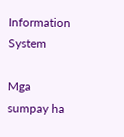Information System

Mga sumpay ha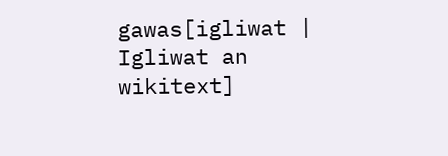gawas[igliwat | Igliwat an wikitext]